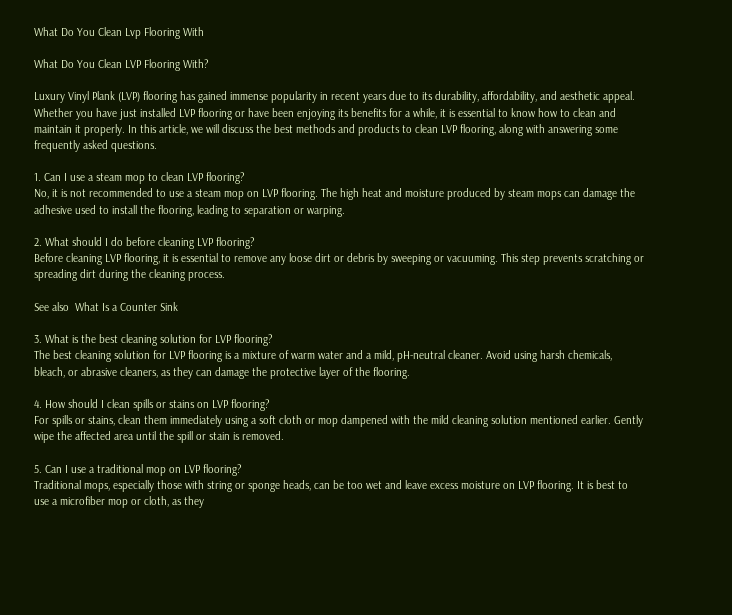What Do You Clean Lvp Flooring With

What Do You Clean LVP Flooring With?

Luxury Vinyl Plank (LVP) flooring has gained immense popularity in recent years due to its durability, affordability, and aesthetic appeal. Whether you have just installed LVP flooring or have been enjoying its benefits for a while, it is essential to know how to clean and maintain it properly. In this article, we will discuss the best methods and products to clean LVP flooring, along with answering some frequently asked questions.

1. Can I use a steam mop to clean LVP flooring?
No, it is not recommended to use a steam mop on LVP flooring. The high heat and moisture produced by steam mops can damage the adhesive used to install the flooring, leading to separation or warping.

2. What should I do before cleaning LVP flooring?
Before cleaning LVP flooring, it is essential to remove any loose dirt or debris by sweeping or vacuuming. This step prevents scratching or spreading dirt during the cleaning process.

See also  What Is a Counter Sink

3. What is the best cleaning solution for LVP flooring?
The best cleaning solution for LVP flooring is a mixture of warm water and a mild, pH-neutral cleaner. Avoid using harsh chemicals, bleach, or abrasive cleaners, as they can damage the protective layer of the flooring.

4. How should I clean spills or stains on LVP flooring?
For spills or stains, clean them immediately using a soft cloth or mop dampened with the mild cleaning solution mentioned earlier. Gently wipe the affected area until the spill or stain is removed.

5. Can I use a traditional mop on LVP flooring?
Traditional mops, especially those with string or sponge heads, can be too wet and leave excess moisture on LVP flooring. It is best to use a microfiber mop or cloth, as they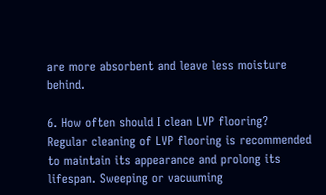are more absorbent and leave less moisture behind.

6. How often should I clean LVP flooring?
Regular cleaning of LVP flooring is recommended to maintain its appearance and prolong its lifespan. Sweeping or vacuuming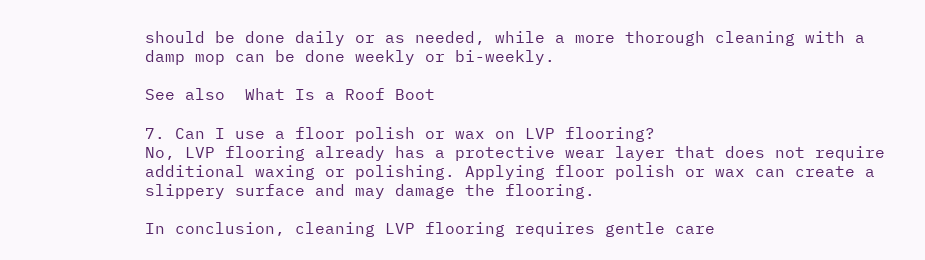should be done daily or as needed, while a more thorough cleaning with a damp mop can be done weekly or bi-weekly.

See also  What Is a Roof Boot

7. Can I use a floor polish or wax on LVP flooring?
No, LVP flooring already has a protective wear layer that does not require additional waxing or polishing. Applying floor polish or wax can create a slippery surface and may damage the flooring.

In conclusion, cleaning LVP flooring requires gentle care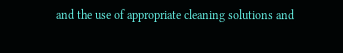and the use of appropriate cleaning solutions and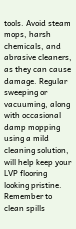tools. Avoid steam mops, harsh chemicals, and abrasive cleaners, as they can cause damage. Regular sweeping or vacuuming, along with occasional damp mopping using a mild cleaning solution, will help keep your LVP flooring looking pristine. Remember to clean spills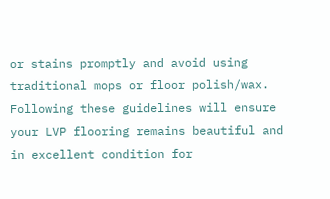or stains promptly and avoid using traditional mops or floor polish/wax. Following these guidelines will ensure your LVP flooring remains beautiful and in excellent condition for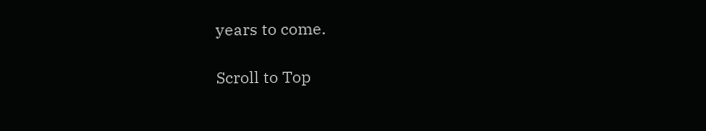years to come.

Scroll to Top